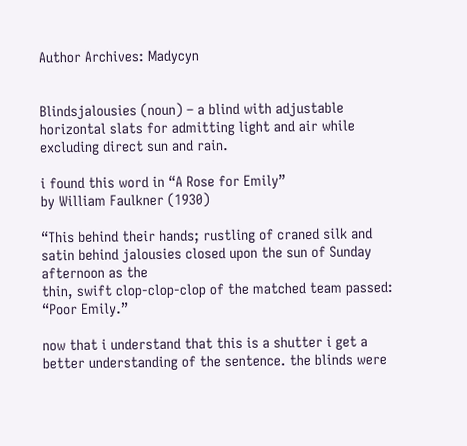Author Archives: Madycyn


Blindsjalousies (noun) – a blind with adjustable horizontal slats for admitting light and air while excluding direct sun and rain.

i found this word in “A Rose for Emily”
by William Faulkner (1930)

“This behind their hands; rustling of craned silk and
satin behind jalousies closed upon the sun of Sunday afternoon as the
thin, swift clop-clop-clop of the matched team passed: “Poor Emily.”

now that i understand that this is a shutter i get a better understanding of the sentence. the blinds were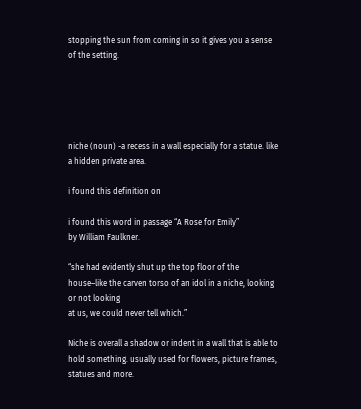stopping the sun from coming in so it gives you a sense of the setting.





niche (noun) -a recess in a wall especially for a statue. like a hidden private area.

i found this definition on

i found this word in passage “A Rose for Emily”
by William Faulkner.

“she had evidently shut up the top floor of the
house–like the carven torso of an idol in a niche, looking or not looking
at us, we could never tell which.”

Niche is overall a shadow or indent in a wall that is able to hold something. usually used for flowers, picture frames, statues and more.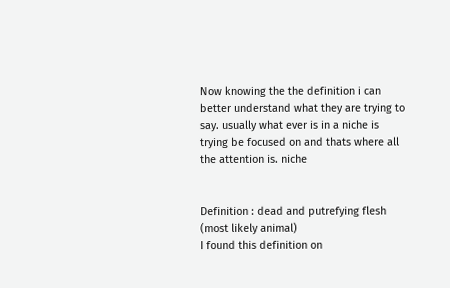Now knowing the the definition i can better understand what they are trying to say. usually what ever is in a niche is trying be focused on and thats where all the attention is. niche


Definition : dead and putrefying flesh (most likely animal)
I found this definition on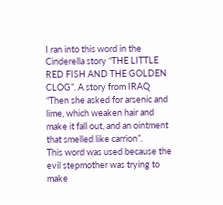I ran into this word in the Cinderella story “THE LITTLE RED FISH AND THE GOLDEN CLOG”. A story from IRAQ
“Then she asked for arsenic and lime, which weaken hair and make it fall out, and an ointment that smelled like carrion”.
This word was used because the evil stepmother was trying to make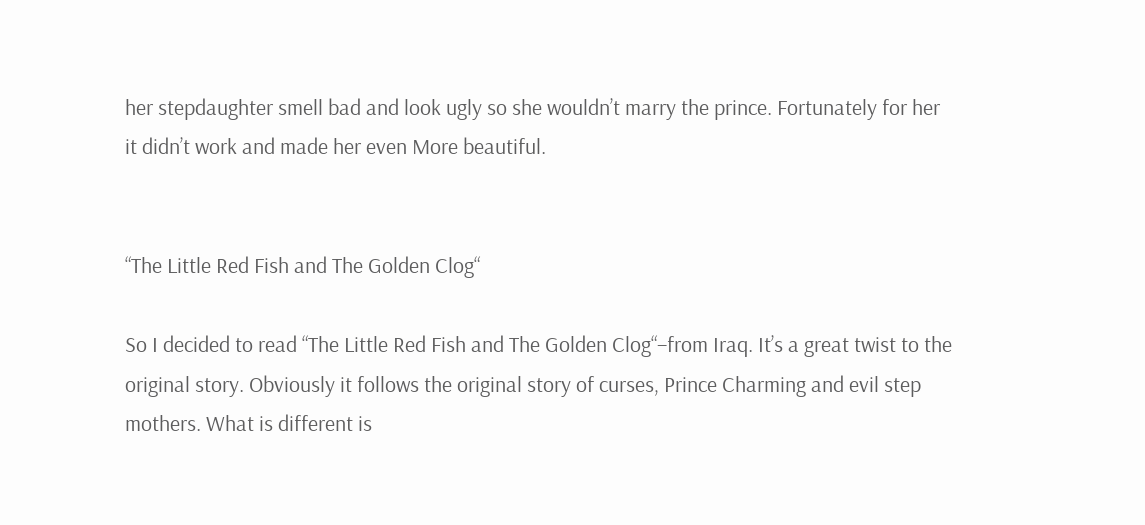her stepdaughter smell bad and look ugly so she wouldn’t marry the prince. Fortunately for her it didn’t work and made her even More beautiful.


“The Little Red Fish and The Golden Clog“

So I decided to read “The Little Red Fish and The Golden Clog“–from Iraq. It’s a great twist to the original story. Obviously it follows the original story of curses, Prince Charming and evil step mothers. What is different is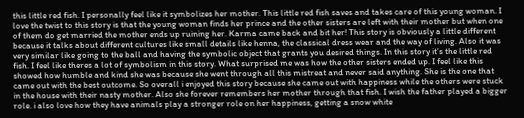this little red fish. I personally feel like it symbolizes her mother. This little red fish saves and takes care of this young woman. I love the twist to this story is that the young woman finds her prince and the other sisters are left with their mother but when one of them do get married the mother ends up ruining her. Karma came back and bit her! This story is obviously a little different because it talks about different cultures like small details like henna, the classical dress wear and the way of living. Also it was very similar like going to the ball and having the symbolic object that grants you desired things. In this story it’s the little red fish. I feel like theres a lot of symbolism in this story. What surprised me was how the other sisters ended up. I feel like this showed how humble and kind she was because she went through all this mistreat and never said anything. She is the one that came out with the best outcome. So overall i enjoyed this story because she came out with happiness while the others were stuck in the house with their nasty mother. Also she forever remembers her mother through that fish. I wish the father played a bigger role. i also love how they have animals play a stronger role on her happiness, getting a snow white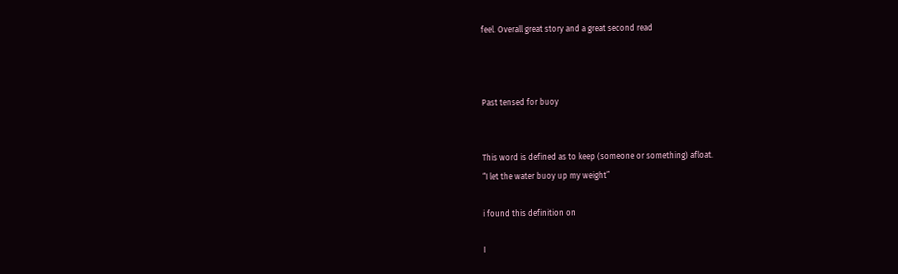feel. Overall great story and a great second read



Past tensed for buoy


This word is defined as to keep (someone or something) afloat.
“I let the water buoy up my weight”

i found this definition on

I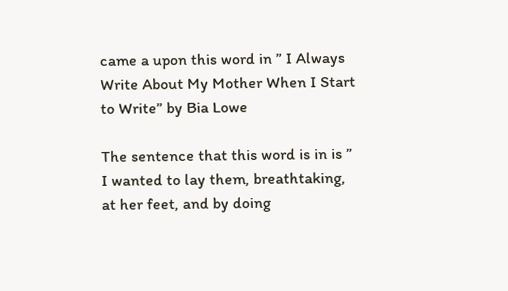came a upon this word in ” I Always Write About My Mother When I Start to Write” by Bia Lowe

The sentence that this word is in is ” I wanted to lay them, breathtaking, at her feet, and by doing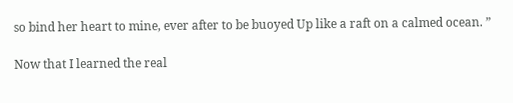so bind her heart to mine, ever after to be buoyed Up like a raft on a calmed ocean. ”

Now that I learned the real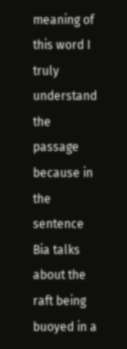meaning of this word I truly understand the passage because in the sentence Bia talks about the raft being buoyed in a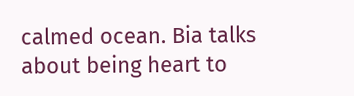calmed ocean. Bia talks about being heart to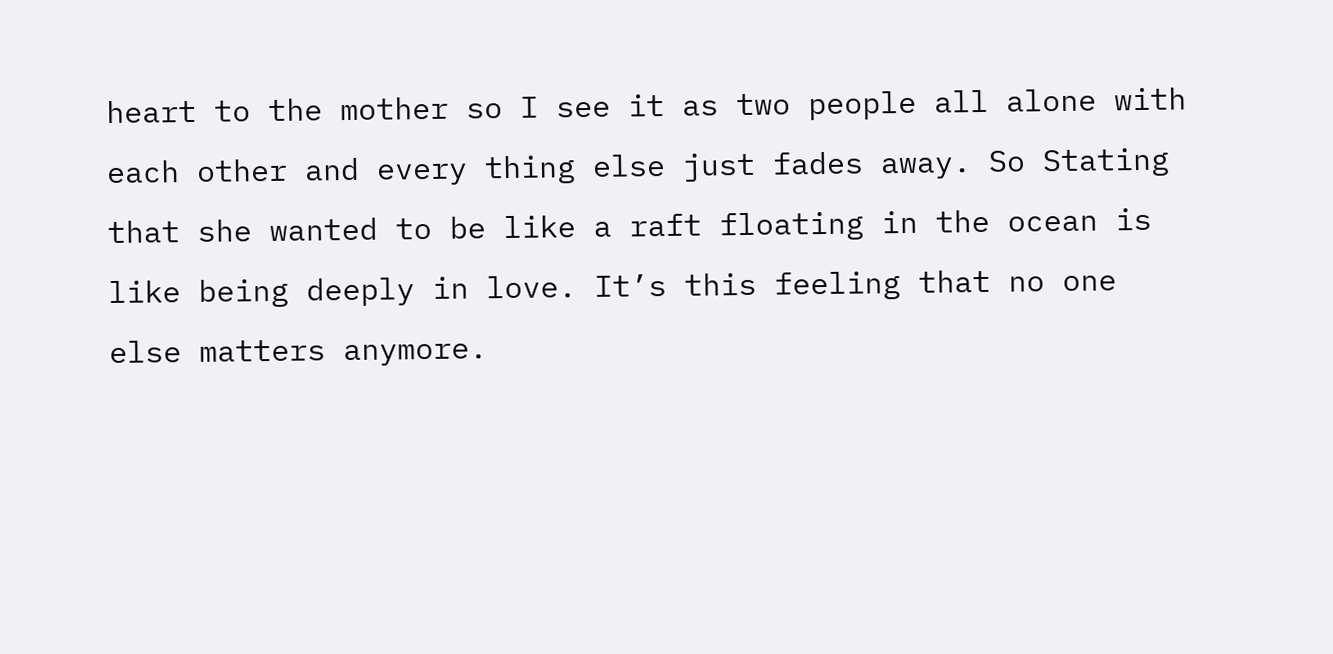heart to the mother so I see it as two people all alone with each other and every thing else just fades away. So Stating that she wanted to be like a raft floating in the ocean is like being deeply in love. It’s this feeling that no one else matters anymore.